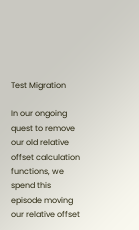Test Migration

In our ongoing quest to remove our old relative offset calculation functions, we spend this episode moving our relative offset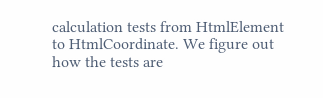calculation tests from HtmlElement to HtmlCoordinate. We figure out how the tests are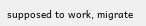supposed to work, migrate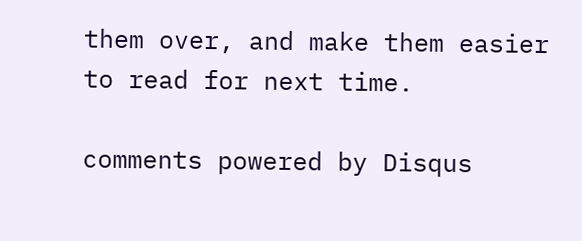them over, and make them easier to read for next time.

comments powered by Disqus